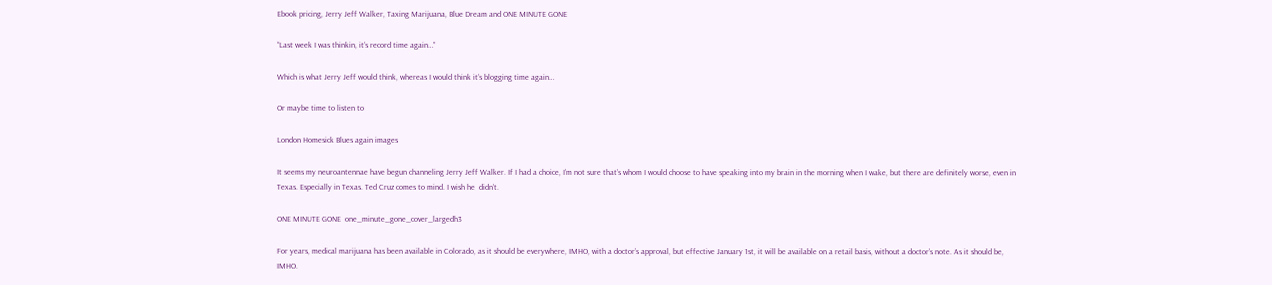Ebook pricing, Jerry Jeff Walker, Taxing Marijuana, Blue Dream and ONE MINUTE GONE

“Last week I was thinkin, it’s record time again…”

Which is what Jerry Jeff would think, whereas I would think it’s blogging time again…

Or maybe time to listen to

London Homesick Blues again images

It seems my neuroantennae have begun channeling Jerry Jeff Walker. If I had a choice, I’m not sure that’s whom I would choose to have speaking into my brain in the morning when I wake, but there are definitely worse, even in Texas. Especially in Texas. Ted Cruz comes to mind. I wish he  didn’t.

ONE MINUTE GONE  one_minute_gone_cover_largedh3

For years, medical marijuana has been available in Colorado, as it should be everywhere, IMHO, with a doctor’s approval, but effective January 1st, it will be available on a retail basis, without a doctor’s note. As it should be, IMHO.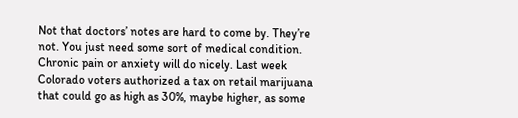Not that doctors’ notes are hard to come by. They’re not. You just need some sort of medical condition. Chronic pain or anxiety will do nicely. Last week Colorado voters authorized a tax on retail marijuana that could go as high as 30%, maybe higher, as some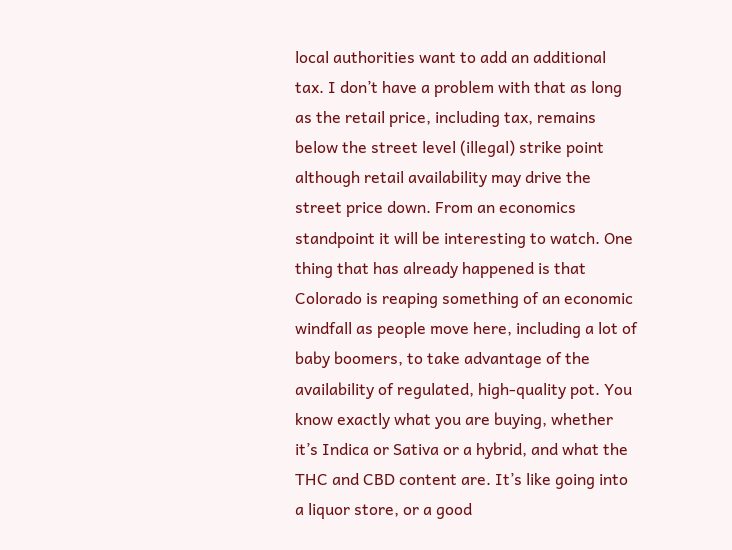local authorities want to add an additional tax. I don’t have a problem with that as long as the retail price, including tax, remains below the street level (illegal) strike point although retail availability may drive the street price down. From an economics standpoint it will be interesting to watch. One thing that has already happened is that Colorado is reaping something of an economic windfall as people move here, including a lot of baby boomers, to take advantage of the availability of regulated, high-quality pot. You know exactly what you are buying, whether it’s Indica or Sativa or a hybrid, and what the THC and CBD content are. It’s like going into a liquor store, or a good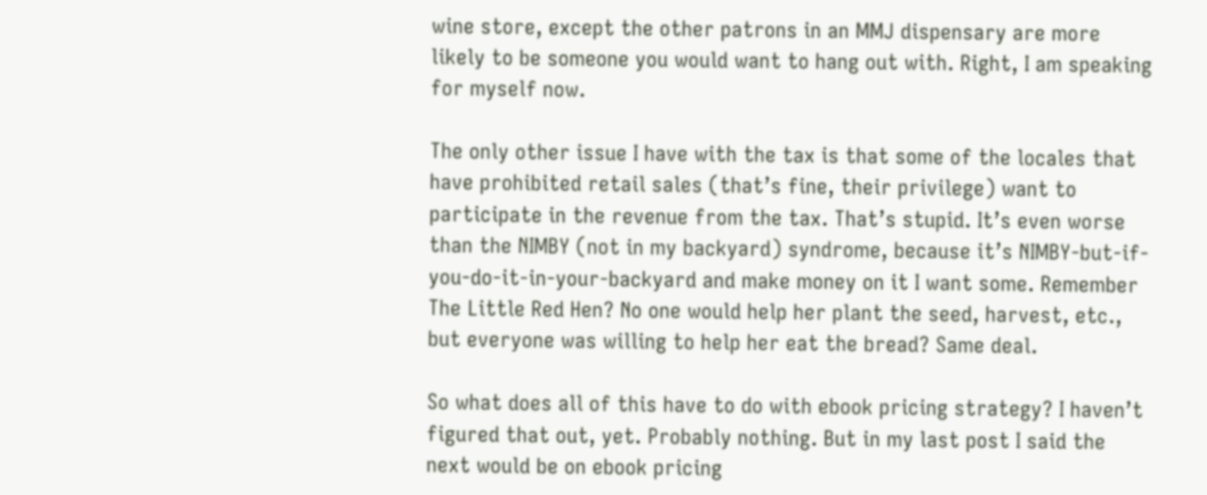wine store, except the other patrons in an MMJ dispensary are more likely to be someone you would want to hang out with. Right, I am speaking for myself now.

The only other issue I have with the tax is that some of the locales that have prohibited retail sales (that’s fine, their privilege) want to participate in the revenue from the tax. That’s stupid. It’s even worse than the NIMBY (not in my backyard) syndrome, because it’s NIMBY-but-if-you-do-it-in-your-backyard and make money on it I want some. Remember The Little Red Hen? No one would help her plant the seed, harvest, etc., but everyone was willing to help her eat the bread? Same deal.

So what does all of this have to do with ebook pricing strategy? I haven’t figured that out, yet. Probably nothing. But in my last post I said the next would be on ebook pricing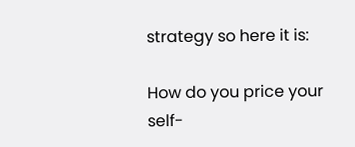strategy so here it is:

How do you price your self-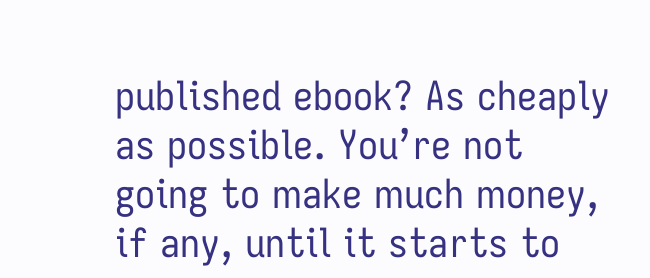published ebook? As cheaply as possible. You’re not going to make much money, if any, until it starts to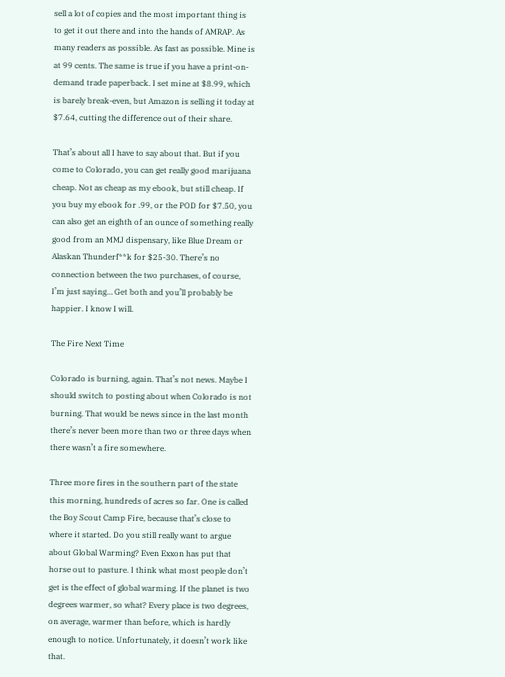sell a lot of copies and the most important thing is to get it out there and into the hands of AMRAP. As many readers as possible. As fast as possible. Mine is at 99 cents. The same is true if you have a print-on-demand trade paperback. I set mine at $8.99, which is barely break-even, but Amazon is selling it today at $7.64, cutting the difference out of their share.

That’s about all I have to say about that. But if you come to Colorado, you can get really good marijuana cheap. Not as cheap as my ebook, but still cheap. If you buy my ebook for .99, or the POD for $7.50, you can also get an eighth of an ounce of something really good from an MMJ dispensary, like Blue Dream or Alaskan Thunderf**k for $25-30. There’s no connection between the two purchases, of course, I’m just saying… Get both and you’ll probably be happier. I know I will.

The Fire Next Time

Colorado is burning, again. That’s not news. Maybe I should switch to posting about when Colorado is not burning. That would be news since in the last month there’s never been more than two or three days when there wasn’t a fire somewhere.

Three more fires in the southern part of the state this morning, hundreds of acres so far. One is called the Boy Scout Camp Fire, because that’s close to where it started. Do you still really want to argue about Global Warming? Even Exxon has put that horse out to pasture. I think what most people don’t get is the effect of global warming. If the planet is two degrees warmer, so what? Every place is two degrees, on average, warmer than before, which is hardly enough to notice. Unfortunately, it doesn’t work like that.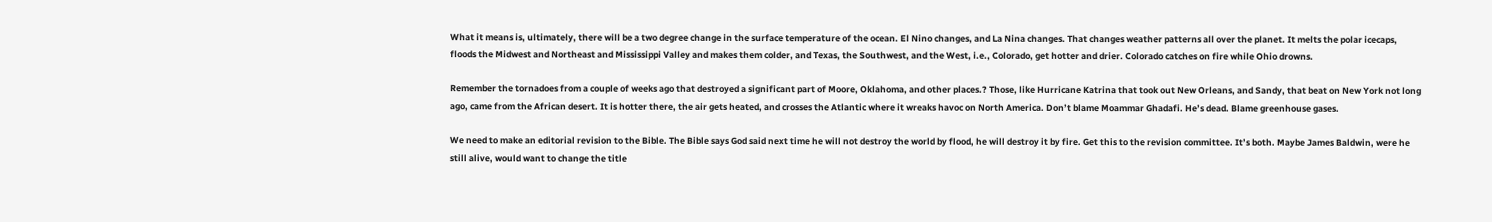What it means is, ultimately, there will be a two degree change in the surface temperature of the ocean. El Nino changes, and La Nina changes. That changes weather patterns all over the planet. It melts the polar icecaps, floods the Midwest and Northeast and Mississippi Valley and makes them colder, and Texas, the Southwest, and the West, i.e., Colorado, get hotter and drier. Colorado catches on fire while Ohio drowns.

Remember the tornadoes from a couple of weeks ago that destroyed a significant part of Moore, Oklahoma, and other places.? Those, like Hurricane Katrina that took out New Orleans, and Sandy, that beat on New York not long ago, came from the African desert. It is hotter there, the air gets heated, and crosses the Atlantic where it wreaks havoc on North America. Don’t blame Moammar Ghadafi. He’s dead. Blame greenhouse gases.

We need to make an editorial revision to the Bible. The Bible says God said next time he will not destroy the world by flood, he will destroy it by fire. Get this to the revision committee. It’s both. Maybe James Baldwin, were he still alive, would want to change the title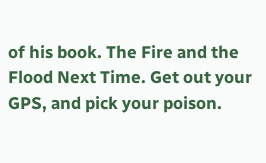of his book. The Fire and the Flood Next Time. Get out your GPS, and pick your poison.